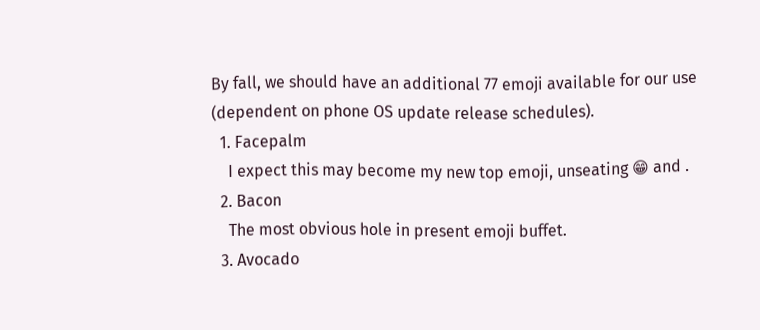By fall, we should have an additional 77 emoji available for our use (dependent on phone OS update release schedules).
  1. Facepalm
    I expect this may become my new top emoji, unseating 😁 and .
  2. Bacon
    The most obvious hole in present emoji buffet.
  3. Avocado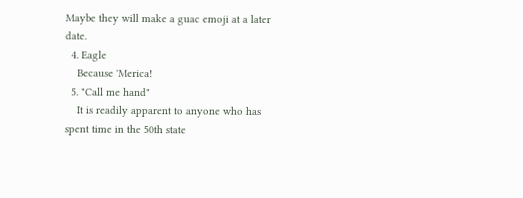Maybe they will make a guac emoji at a later date.
  4. Eagle
    Because 'Merica!
  5. "Call me hand"
    It is readily apparent to anyone who has spent time in the 50th state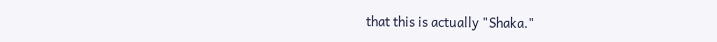that this is actually "Shaka."